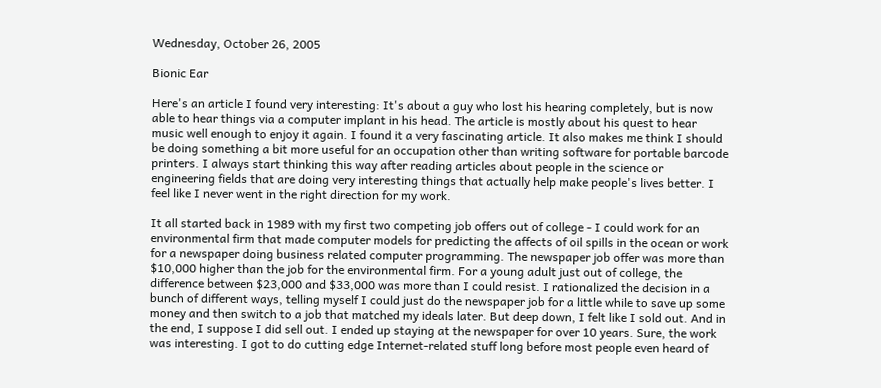Wednesday, October 26, 2005

Bionic Ear

Here's an article I found very interesting: It's about a guy who lost his hearing completely, but is now able to hear things via a computer implant in his head. The article is mostly about his quest to hear music well enough to enjoy it again. I found it a very fascinating article. It also makes me think I should be doing something a bit more useful for an occupation other than writing software for portable barcode printers. I always start thinking this way after reading articles about people in the science or engineering fields that are doing very interesting things that actually help make people's lives better. I feel like I never went in the right direction for my work.

It all started back in 1989 with my first two competing job offers out of college - I could work for an environmental firm that made computer models for predicting the affects of oil spills in the ocean or work for a newspaper doing business related computer programming. The newspaper job offer was more than $10,000 higher than the job for the environmental firm. For a young adult just out of college, the difference between $23,000 and $33,000 was more than I could resist. I rationalized the decision in a bunch of different ways, telling myself I could just do the newspaper job for a little while to save up some money and then switch to a job that matched my ideals later. But deep down, I felt like I sold out. And in the end, I suppose I did sell out. I ended up staying at the newspaper for over 10 years. Sure, the work was interesting. I got to do cutting edge Internet-related stuff long before most people even heard of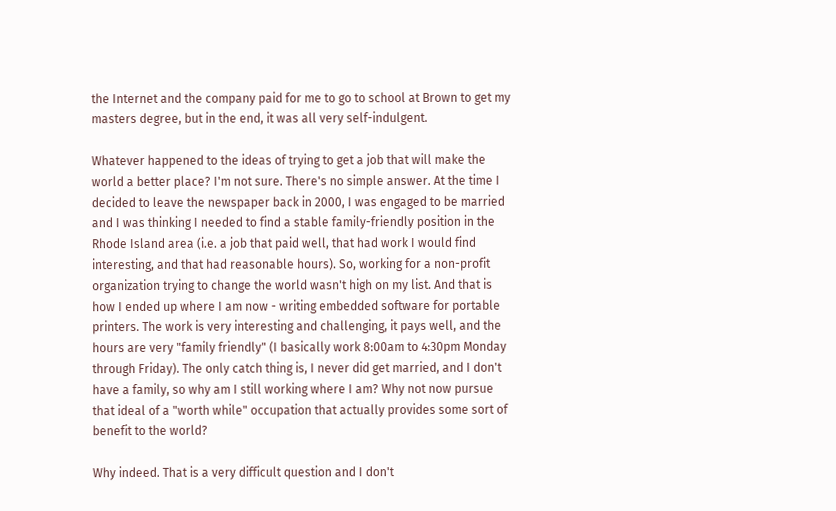the Internet and the company paid for me to go to school at Brown to get my masters degree, but in the end, it was all very self-indulgent.

Whatever happened to the ideas of trying to get a job that will make the world a better place? I'm not sure. There's no simple answer. At the time I decided to leave the newspaper back in 2000, I was engaged to be married and I was thinking I needed to find a stable family-friendly position in the Rhode Island area (i.e. a job that paid well, that had work I would find interesting, and that had reasonable hours). So, working for a non-profit organization trying to change the world wasn't high on my list. And that is how I ended up where I am now - writing embedded software for portable printers. The work is very interesting and challenging, it pays well, and the hours are very "family friendly" (I basically work 8:00am to 4:30pm Monday through Friday). The only catch thing is, I never did get married, and I don't have a family, so why am I still working where I am? Why not now pursue that ideal of a "worth while" occupation that actually provides some sort of benefit to the world?

Why indeed. That is a very difficult question and I don't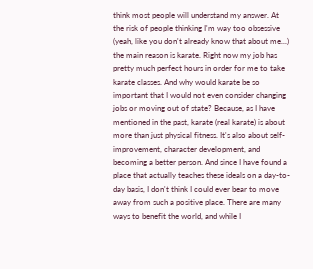think most people will understand my answer. At the risk of people thinking I'm way too obsessive (yeah, like you don't already know that about me...) the main reason is karate. Right now my job has pretty much perfect hours in order for me to take karate classes. And why would karate be so important that I would not even consider changing jobs or moving out of state? Because, as I have mentioned in the past, karate (real karate) is about more than just physical fitness. It's also about self-improvement, character development, and becoming a better person. And since I have found a place that actually teaches these ideals on a day-to-day basis, I don't think I could ever bear to move away from such a positive place. There are many ways to benefit the world, and while I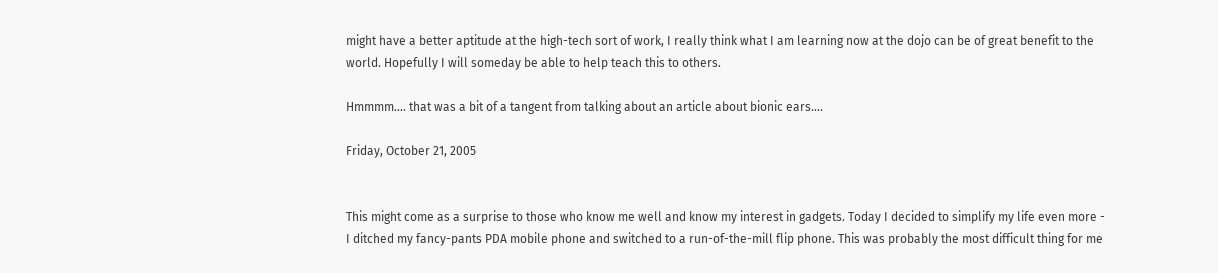might have a better aptitude at the high-tech sort of work, I really think what I am learning now at the dojo can be of great benefit to the world. Hopefully I will someday be able to help teach this to others.

Hmmmm.... that was a bit of a tangent from talking about an article about bionic ears....

Friday, October 21, 2005


This might come as a surprise to those who know me well and know my interest in gadgets. Today I decided to simplify my life even more - I ditched my fancy-pants PDA mobile phone and switched to a run-of-the-mill flip phone. This was probably the most difficult thing for me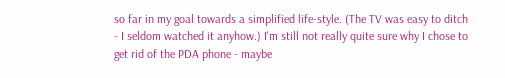so far in my goal towards a simplified life-style. (The TV was easy to ditch - I seldom watched it anyhow.) I'm still not really quite sure why I chose to get rid of the PDA phone - maybe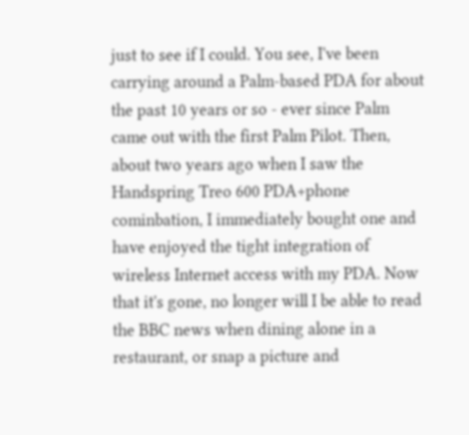just to see if I could. You see, I've been carrying around a Palm-based PDA for about the past 10 years or so - ever since Palm came out with the first Palm Pilot. Then, about two years ago when I saw the Handspring Treo 600 PDA+phone cominbation, I immediately bought one and have enjoyed the tight integration of wireless Internet access with my PDA. Now that it's gone, no longer will I be able to read the BBC news when dining alone in a restaurant, or snap a picture and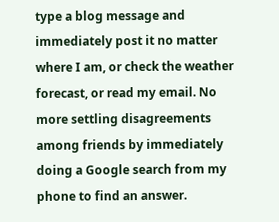type a blog message and immediately post it no matter where I am, or check the weather forecast, or read my email. No more settling disagreements among friends by immediately doing a Google search from my phone to find an answer.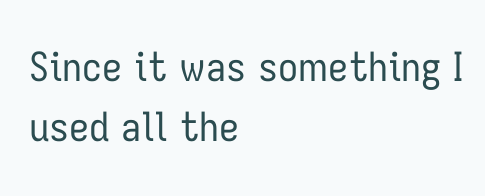Since it was something I used all the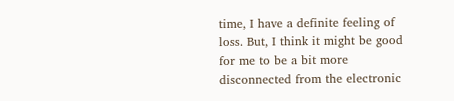time, I have a definite feeling of loss. But, I think it might be good for me to be a bit more disconnected from the electronic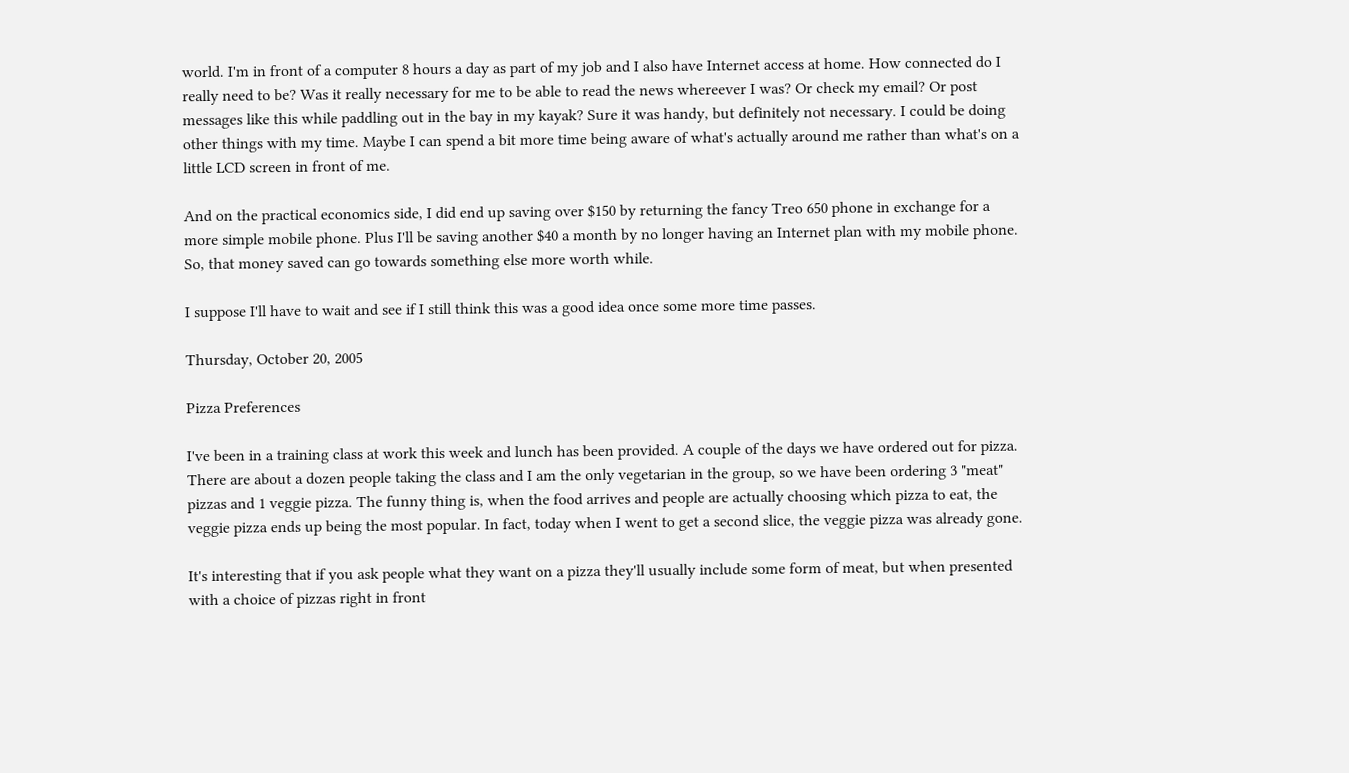world. I'm in front of a computer 8 hours a day as part of my job and I also have Internet access at home. How connected do I really need to be? Was it really necessary for me to be able to read the news whereever I was? Or check my email? Or post messages like this while paddling out in the bay in my kayak? Sure it was handy, but definitely not necessary. I could be doing other things with my time. Maybe I can spend a bit more time being aware of what's actually around me rather than what's on a little LCD screen in front of me.

And on the practical economics side, I did end up saving over $150 by returning the fancy Treo 650 phone in exchange for a more simple mobile phone. Plus I'll be saving another $40 a month by no longer having an Internet plan with my mobile phone. So, that money saved can go towards something else more worth while.

I suppose I'll have to wait and see if I still think this was a good idea once some more time passes.

Thursday, October 20, 2005

Pizza Preferences

I've been in a training class at work this week and lunch has been provided. A couple of the days we have ordered out for pizza. There are about a dozen people taking the class and I am the only vegetarian in the group, so we have been ordering 3 "meat" pizzas and 1 veggie pizza. The funny thing is, when the food arrives and people are actually choosing which pizza to eat, the veggie pizza ends up being the most popular. In fact, today when I went to get a second slice, the veggie pizza was already gone.

It's interesting that if you ask people what they want on a pizza they'll usually include some form of meat, but when presented with a choice of pizzas right in front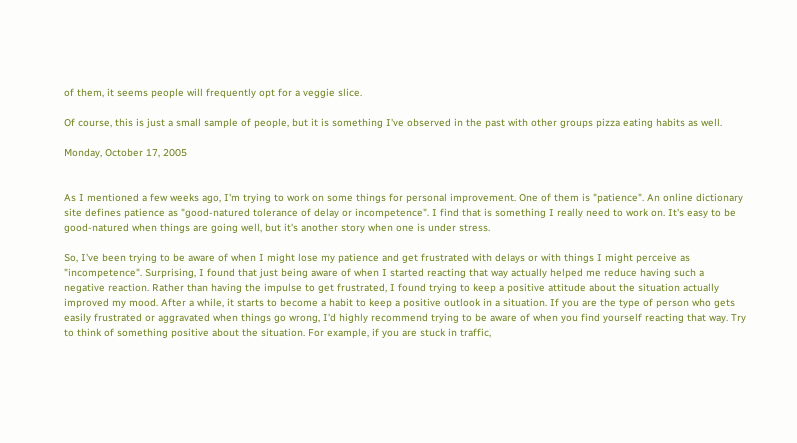of them, it seems people will frequently opt for a veggie slice.

Of course, this is just a small sample of people, but it is something I've observed in the past with other groups pizza eating habits as well.

Monday, October 17, 2005


As I mentioned a few weeks ago, I'm trying to work on some things for personal improvement. One of them is "patience". An online dictionary site defines patience as "good-natured tolerance of delay or incompetence". I find that is something I really need to work on. It's easy to be good-natured when things are going well, but it's another story when one is under stress.

So, I've been trying to be aware of when I might lose my patience and get frustrated with delays or with things I might perceive as "incompetence". Surprising, I found that just being aware of when I started reacting that way actually helped me reduce having such a negative reaction. Rather than having the impulse to get frustrated, I found trying to keep a positive attitude about the situation actually improved my mood. After a while, it starts to become a habit to keep a positive outlook in a situation. If you are the type of person who gets easily frustrated or aggravated when things go wrong, I'd highly recommend trying to be aware of when you find yourself reacting that way. Try to think of something positive about the situation. For example, if you are stuck in traffic,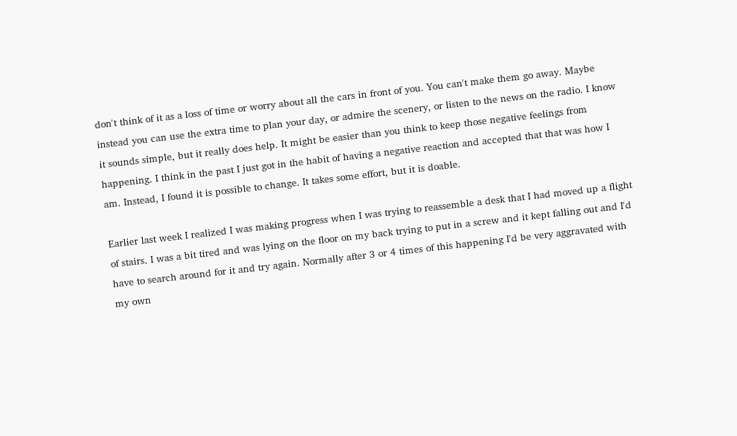don't think of it as a loss of time or worry about all the cars in front of you. You can't make them go away. Maybe instead you can use the extra time to plan your day, or admire the scenery, or listen to the news on the radio. I know it sounds simple, but it really does help. It might be easier than you think to keep those negative feelings from happening. I think in the past I just got in the habit of having a negative reaction and accepted that that was how I am. Instead, I found it is possible to change. It takes some effort, but it is doable.

Earlier last week I realized I was making progress when I was trying to reassemble a desk that I had moved up a flight of stairs. I was a bit tired and was lying on the floor on my back trying to put in a screw and it kept falling out and I'd have to search around for it and try again. Normally after 3 or 4 times of this happening I'd be very aggravated with my own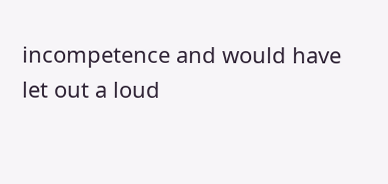incompetence and would have let out a loud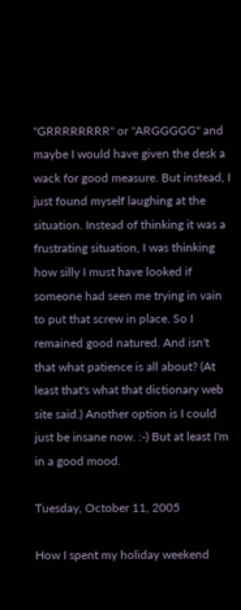"GRRRRRRRR" or "ARGGGGG" and maybe I would have given the desk a wack for good measure. But instead, I just found myself laughing at the situation. Instead of thinking it was a frustrating situation, I was thinking how silly I must have looked if someone had seen me trying in vain to put that screw in place. So I remained good natured. And isn't that what patience is all about? (At least that's what that dictionary web site said.) Another option is I could just be insane now. :-) But at least I'm in a good mood.

Tuesday, October 11, 2005

How I spent my holiday weekend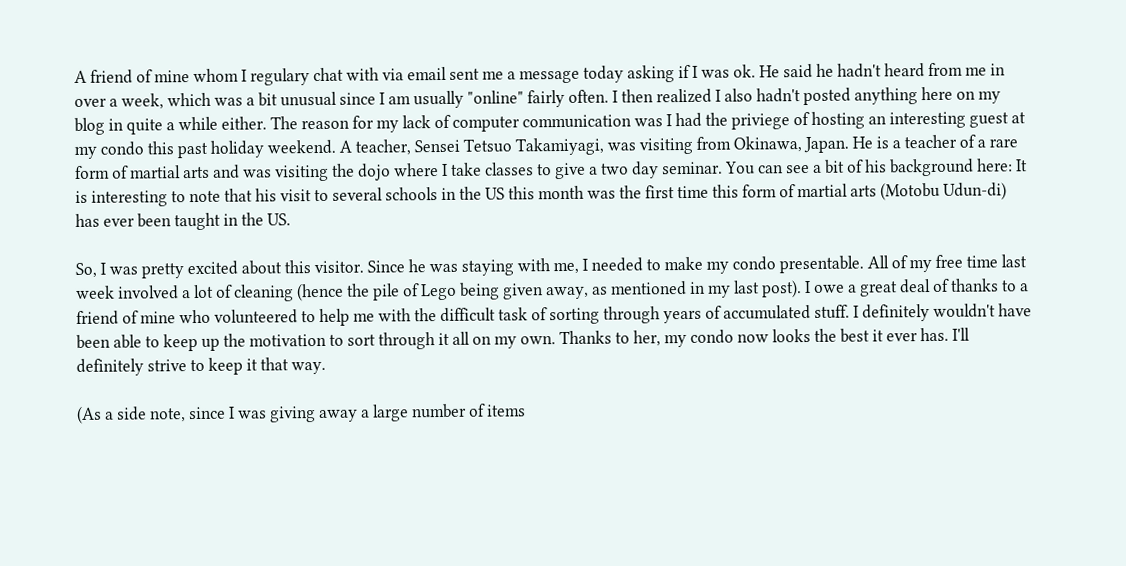A friend of mine whom I regulary chat with via email sent me a message today asking if I was ok. He said he hadn't heard from me in over a week, which was a bit unusual since I am usually "online" fairly often. I then realized I also hadn't posted anything here on my blog in quite a while either. The reason for my lack of computer communication was I had the priviege of hosting an interesting guest at my condo this past holiday weekend. A teacher, Sensei Tetsuo Takamiyagi, was visiting from Okinawa, Japan. He is a teacher of a rare form of martial arts and was visiting the dojo where I take classes to give a two day seminar. You can see a bit of his background here: It is interesting to note that his visit to several schools in the US this month was the first time this form of martial arts (Motobu Udun-di) has ever been taught in the US.

So, I was pretty excited about this visitor. Since he was staying with me, I needed to make my condo presentable. All of my free time last week involved a lot of cleaning (hence the pile of Lego being given away, as mentioned in my last post). I owe a great deal of thanks to a friend of mine who volunteered to help me with the difficult task of sorting through years of accumulated stuff. I definitely wouldn't have been able to keep up the motivation to sort through it all on my own. Thanks to her, my condo now looks the best it ever has. I'll definitely strive to keep it that way.

(As a side note, since I was giving away a large number of items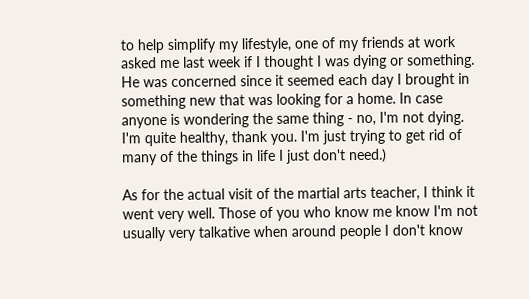to help simplify my lifestyle, one of my friends at work asked me last week if I thought I was dying or something. He was concerned since it seemed each day I brought in something new that was looking for a home. In case anyone is wondering the same thing - no, I'm not dying. I'm quite healthy, thank you. I'm just trying to get rid of many of the things in life I just don't need.)

As for the actual visit of the martial arts teacher, I think it went very well. Those of you who know me know I'm not usually very talkative when around people I don't know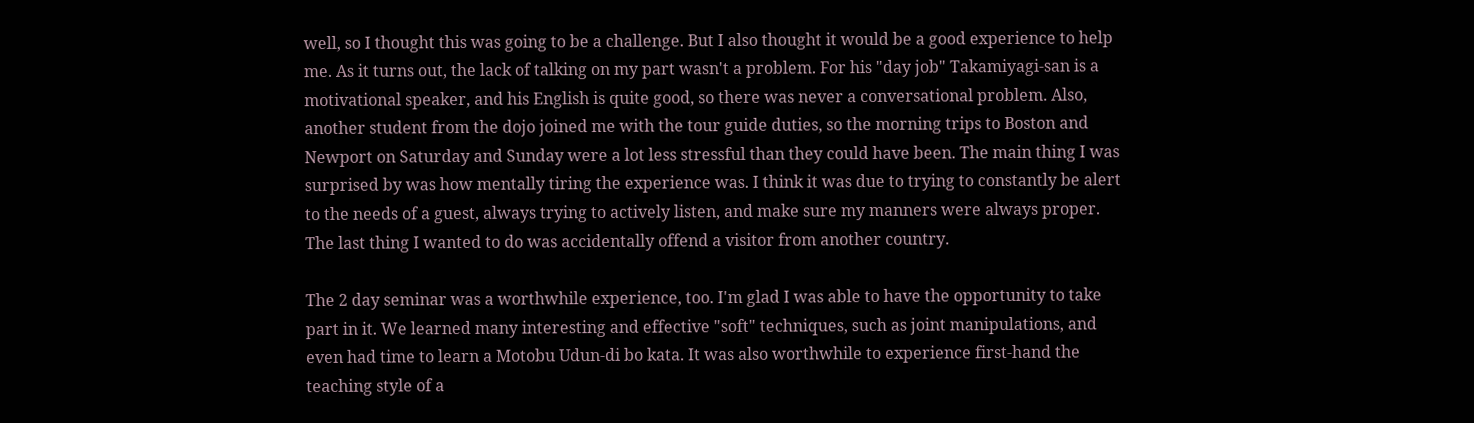well, so I thought this was going to be a challenge. But I also thought it would be a good experience to help me. As it turns out, the lack of talking on my part wasn't a problem. For his "day job" Takamiyagi-san is a motivational speaker, and his English is quite good, so there was never a conversational problem. Also, another student from the dojo joined me with the tour guide duties, so the morning trips to Boston and Newport on Saturday and Sunday were a lot less stressful than they could have been. The main thing I was surprised by was how mentally tiring the experience was. I think it was due to trying to constantly be alert to the needs of a guest, always trying to actively listen, and make sure my manners were always proper. The last thing I wanted to do was accidentally offend a visitor from another country.

The 2 day seminar was a worthwhile experience, too. I'm glad I was able to have the opportunity to take part in it. We learned many interesting and effective "soft" techniques, such as joint manipulations, and even had time to learn a Motobu Udun-di bo kata. It was also worthwhile to experience first-hand the teaching style of a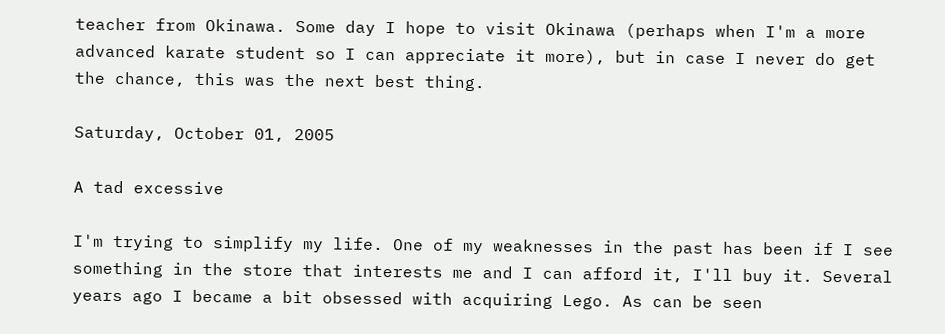teacher from Okinawa. Some day I hope to visit Okinawa (perhaps when I'm a more advanced karate student so I can appreciate it more), but in case I never do get the chance, this was the next best thing.

Saturday, October 01, 2005

A tad excessive

I'm trying to simplify my life. One of my weaknesses in the past has been if I see something in the store that interests me and I can afford it, I'll buy it. Several years ago I became a bit obsessed with acquiring Lego. As can be seen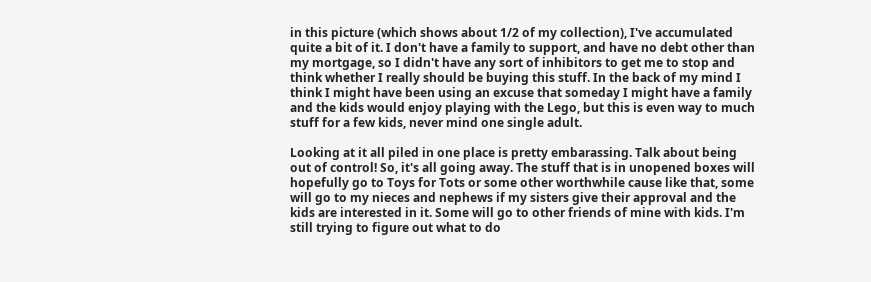in this picture (which shows about 1/2 of my collection), I've accumulated quite a bit of it. I don't have a family to support, and have no debt other than my mortgage, so I didn't have any sort of inhibitors to get me to stop and think whether I really should be buying this stuff. In the back of my mind I think I might have been using an excuse that someday I might have a family and the kids would enjoy playing with the Lego, but this is even way to much stuff for a few kids, never mind one single adult.

Looking at it all piled in one place is pretty embarassing. Talk about being out of control! So, it's all going away. The stuff that is in unopened boxes will hopefully go to Toys for Tots or some other worthwhile cause like that, some will go to my nieces and nephews if my sisters give their approval and the kids are interested in it. Some will go to other friends of mine with kids. I'm still trying to figure out what to do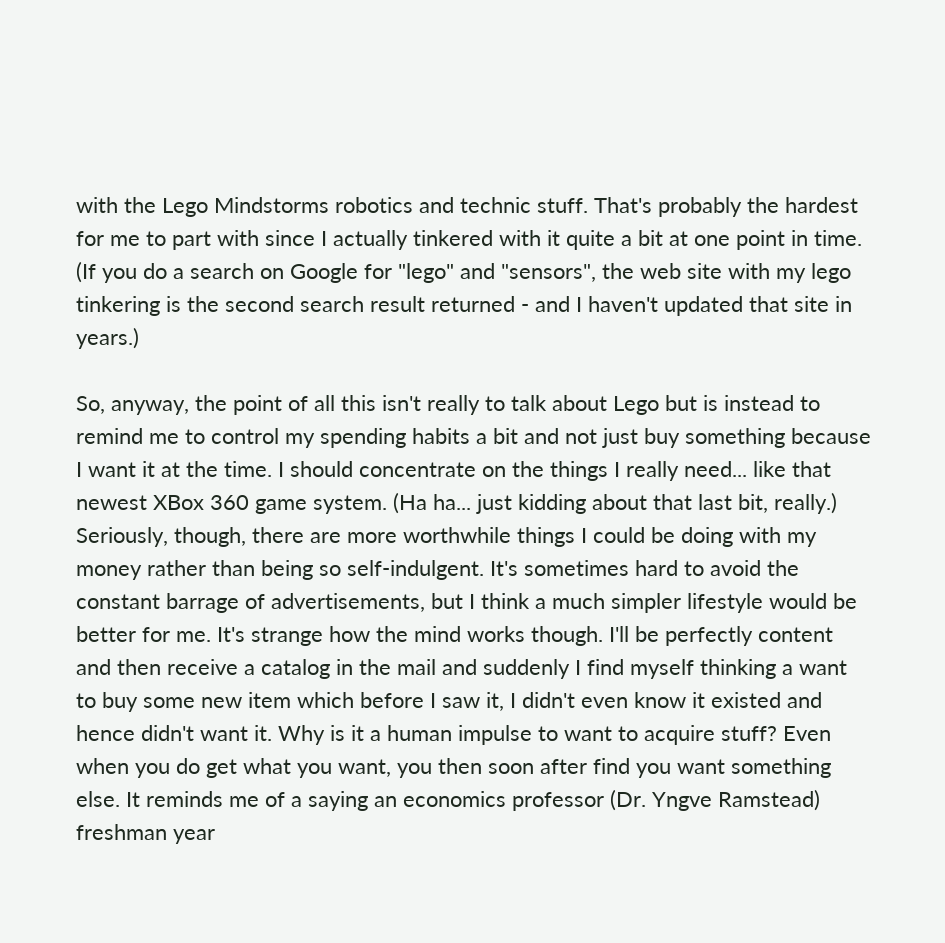with the Lego Mindstorms robotics and technic stuff. That's probably the hardest for me to part with since I actually tinkered with it quite a bit at one point in time. (If you do a search on Google for "lego" and "sensors", the web site with my lego tinkering is the second search result returned - and I haven't updated that site in years.)

So, anyway, the point of all this isn't really to talk about Lego but is instead to remind me to control my spending habits a bit and not just buy something because I want it at the time. I should concentrate on the things I really need... like that newest XBox 360 game system. (Ha ha... just kidding about that last bit, really.) Seriously, though, there are more worthwhile things I could be doing with my money rather than being so self-indulgent. It's sometimes hard to avoid the constant barrage of advertisements, but I think a much simpler lifestyle would be better for me. It's strange how the mind works though. I'll be perfectly content and then receive a catalog in the mail and suddenly I find myself thinking a want to buy some new item which before I saw it, I didn't even know it existed and hence didn't want it. Why is it a human impulse to want to acquire stuff? Even when you do get what you want, you then soon after find you want something else. It reminds me of a saying an economics professor (Dr. Yngve Ramstead) freshman year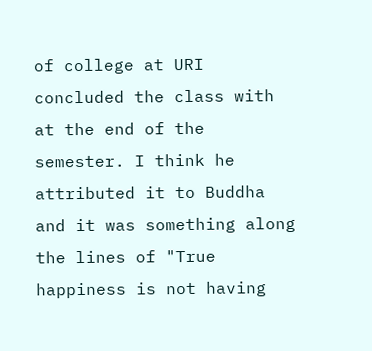of college at URI concluded the class with at the end of the semester. I think he attributed it to Buddha and it was something along the lines of "True happiness is not having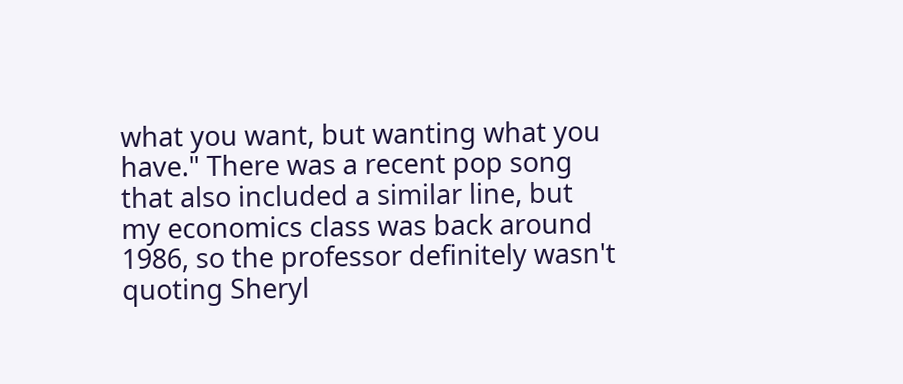what you want, but wanting what you have." There was a recent pop song that also included a similar line, but my economics class was back around 1986, so the professor definitely wasn't quoting Sheryl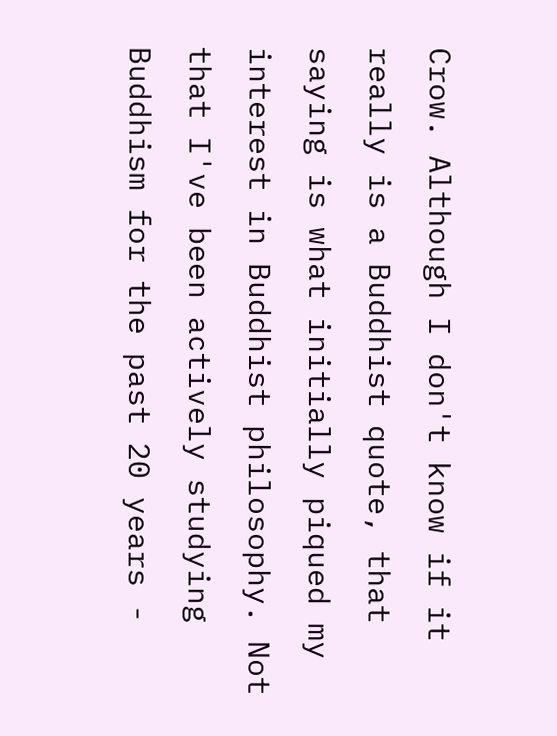Crow. Although I don't know if it really is a Buddhist quote, that saying is what initially piqued my interest in Buddhist philosophy. Not that I've been actively studying Buddhism for the past 20 years -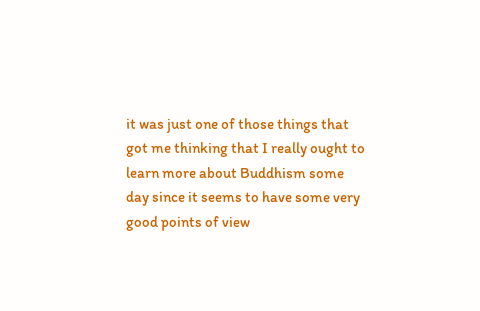it was just one of those things that got me thinking that I really ought to learn more about Buddhism some day since it seems to have some very good points of view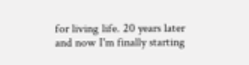for living life. 20 years later and now I'm finally starting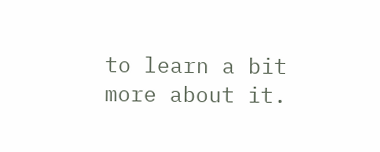to learn a bit more about it.